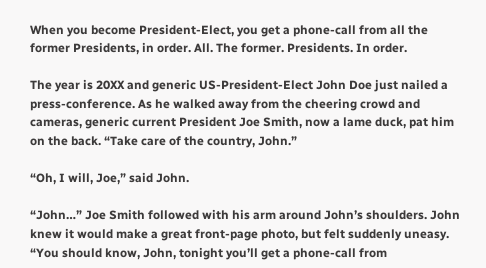When you become President-Elect, you get a phone-call from all the former Presidents, in order. All. The former. Presidents. In order.

The year is 20XX and generic US-President-Elect John Doe just nailed a press-conference. As he walked away from the cheering crowd and cameras, generic current President Joe Smith, now a lame duck, pat him on the back. “Take care of the country, John.”

“Oh, I will, Joe,” said John.

“John…” Joe Smith followed with his arm around John’s shoulders. John knew it would make a great front-page photo, but felt suddenly uneasy. “You should know, John, tonight you’ll get a phone-call from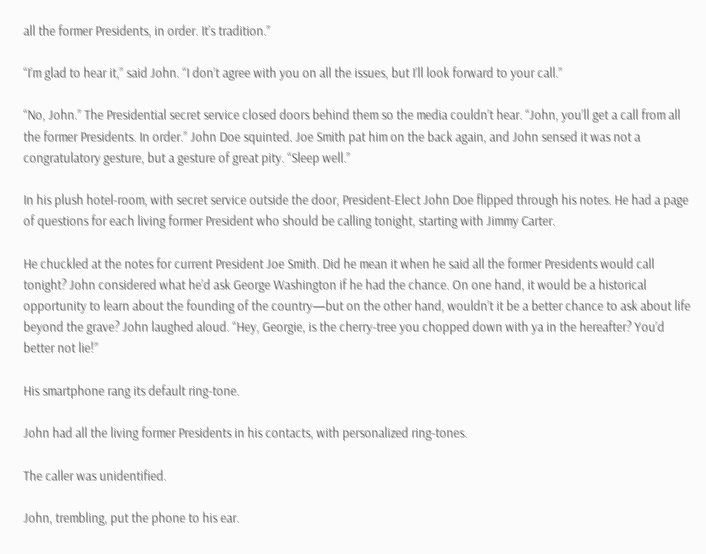all the former Presidents, in order. It’s tradition.”

“I’m glad to hear it,” said John. “I don’t agree with you on all the issues, but I’ll look forward to your call.”

“No, John.” The Presidential secret service closed doors behind them so the media couldn’t hear. “John, you’ll get a call from all the former Presidents. In order.” John Doe squinted. Joe Smith pat him on the back again, and John sensed it was not a congratulatory gesture, but a gesture of great pity. “Sleep well.”

In his plush hotel-room, with secret service outside the door, President-Elect John Doe flipped through his notes. He had a page of questions for each living former President who should be calling tonight, starting with Jimmy Carter.

He chuckled at the notes for current President Joe Smith. Did he mean it when he said all the former Presidents would call tonight? John considered what he’d ask George Washington if he had the chance. On one hand, it would be a historical opportunity to learn about the founding of the country—but on the other hand, wouldn’t it be a better chance to ask about life beyond the grave? John laughed aloud. “Hey, Georgie, is the cherry-tree you chopped down with ya in the hereafter? You’d better not lie!”

His smartphone rang its default ring-tone.

John had all the living former Presidents in his contacts, with personalized ring-tones.

The caller was unidentified.

John, trembling, put the phone to his ear.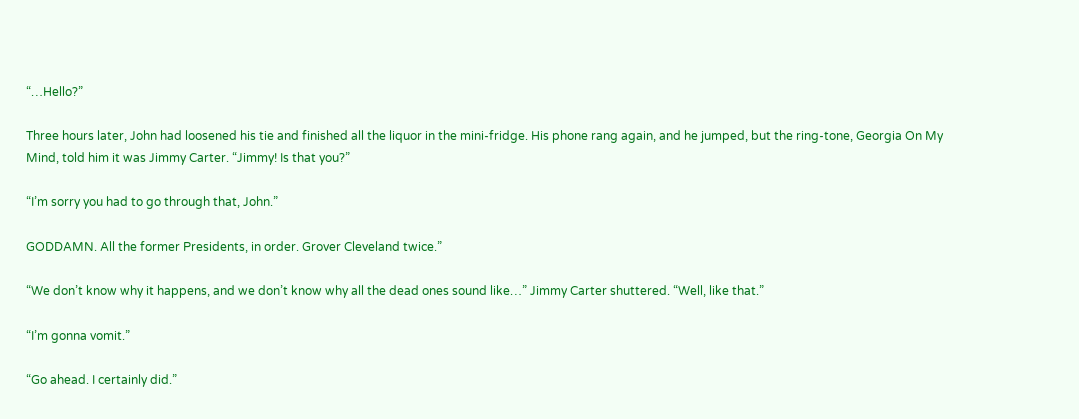“…Hello?”

Three hours later, John had loosened his tie and finished all the liquor in the mini-fridge. His phone rang again, and he jumped, but the ring-tone, Georgia On My Mind, told him it was Jimmy Carter. “Jimmy! Is that you?”

“I’m sorry you had to go through that, John.”

GODDAMN. All the former Presidents, in order. Grover Cleveland twice.”

“We don’t know why it happens, and we don’t know why all the dead ones sound like…” Jimmy Carter shuttered. “Well, like that.”

“I’m gonna vomit.”

“Go ahead. I certainly did.”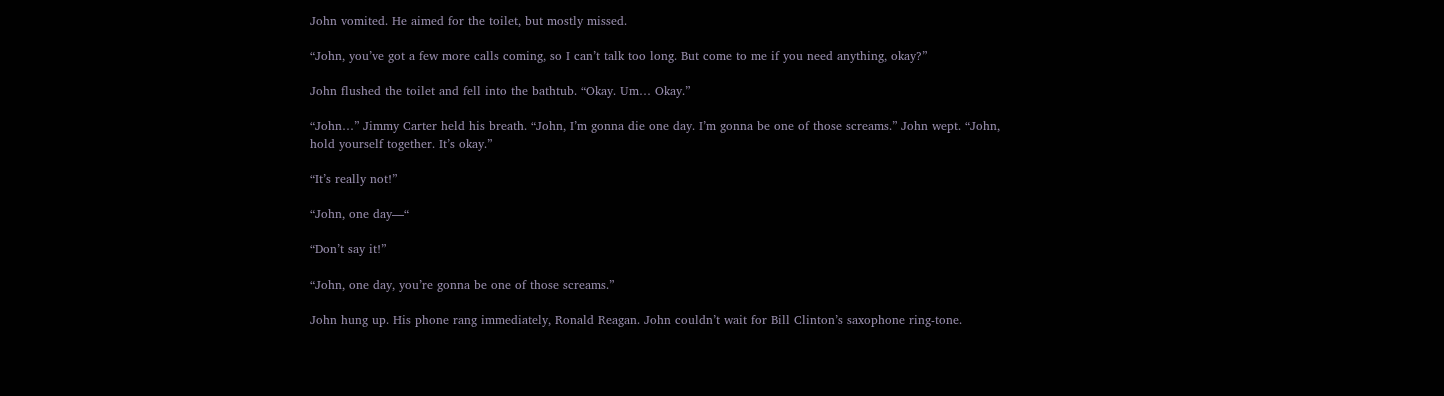John vomited. He aimed for the toilet, but mostly missed.

“John, you’ve got a few more calls coming, so I can’t talk too long. But come to me if you need anything, okay?”

John flushed the toilet and fell into the bathtub. “Okay. Um… Okay.”

“John…” Jimmy Carter held his breath. “John, I’m gonna die one day. I’m gonna be one of those screams.” John wept. “John, hold yourself together. It’s okay.”

“It’s really not!”

“John, one day—“

“Don’t say it!”

“John, one day, you’re gonna be one of those screams.”

John hung up. His phone rang immediately, Ronald Reagan. John couldn’t wait for Bill Clinton’s saxophone ring-tone.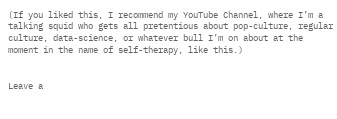(If you liked this, I recommend my YouTube Channel, where I’m a talking squid who gets all pretentious about pop-culture, regular culture, data-science, or whatever bull I’m on about at the moment in the name of self-therapy, like this.)


Leave a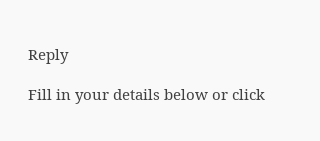Reply

Fill in your details below or click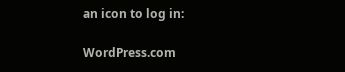an icon to log in:

WordPress.com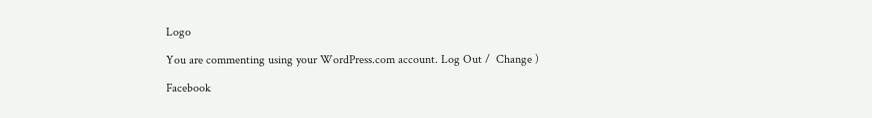Logo

You are commenting using your WordPress.com account. Log Out /  Change )

Facebook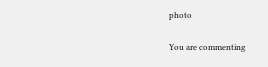photo

You are commenting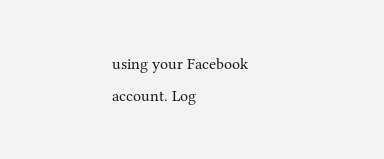using your Facebook account. Log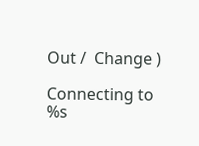Out /  Change )

Connecting to %s